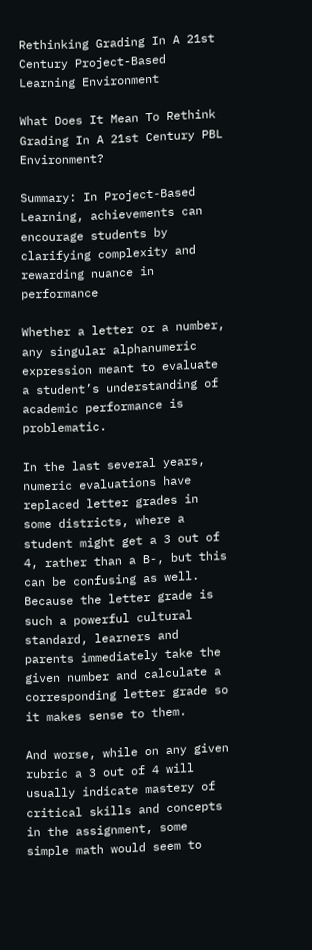Rethinking Grading In A 21st Century Project-Based Learning Environment

What Does It Mean To Rethink Grading In A 21st Century PBL Environment?

Summary: In Project-Based Learning, achievements can encourage students by clarifying complexity and rewarding nuance in performance

Whether a letter or a number, any singular alphanumeric expression meant to evaluate a student’s understanding of academic performance is problematic.

In the last several years, numeric evaluations have replaced letter grades in some districts, where a student might get a 3 out of 4, rather than a B-, but this can be confusing as well. Because the letter grade is such a powerful cultural standard, learners and parents immediately take the given number and calculate a corresponding letter grade so it makes sense to them.

And worse, while on any given rubric a 3 out of 4 will usually indicate mastery of critical skills and concepts in the assignment, some simple math would seem to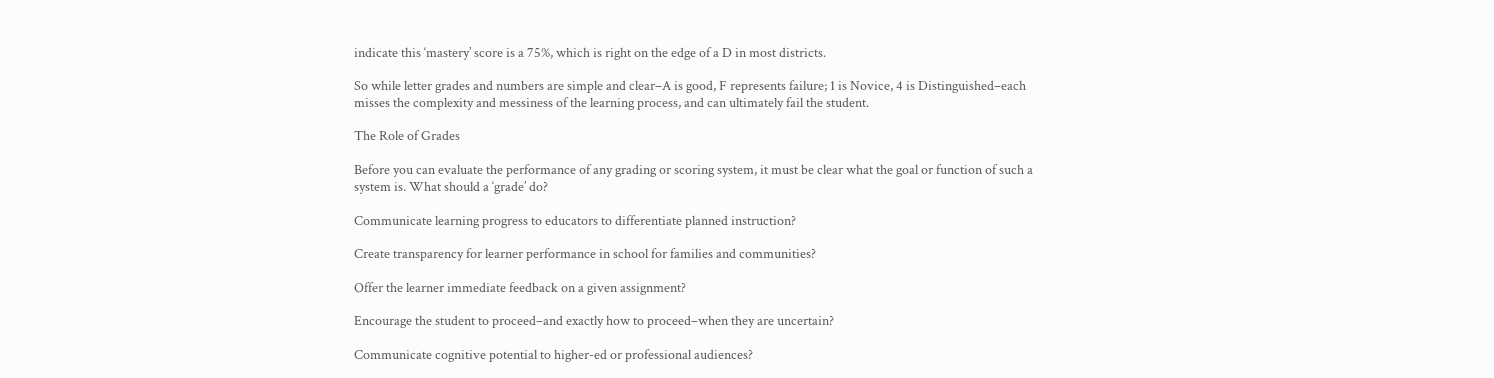indicate this ‘mastery’ score is a 75%, which is right on the edge of a D in most districts.

So while letter grades and numbers are simple and clear–A is good, F represents failure; 1 is Novice, 4 is Distinguished–each misses the complexity and messiness of the learning process, and can ultimately fail the student.

The Role of Grades

Before you can evaluate the performance of any grading or scoring system, it must be clear what the goal or function of such a system is. What should a ‘grade’ do?

Communicate learning progress to educators to differentiate planned instruction?

Create transparency for learner performance in school for families and communities?

Offer the learner immediate feedback on a given assignment?

Encourage the student to proceed–and exactly how to proceed–when they are uncertain?

Communicate cognitive potential to higher-ed or professional audiences?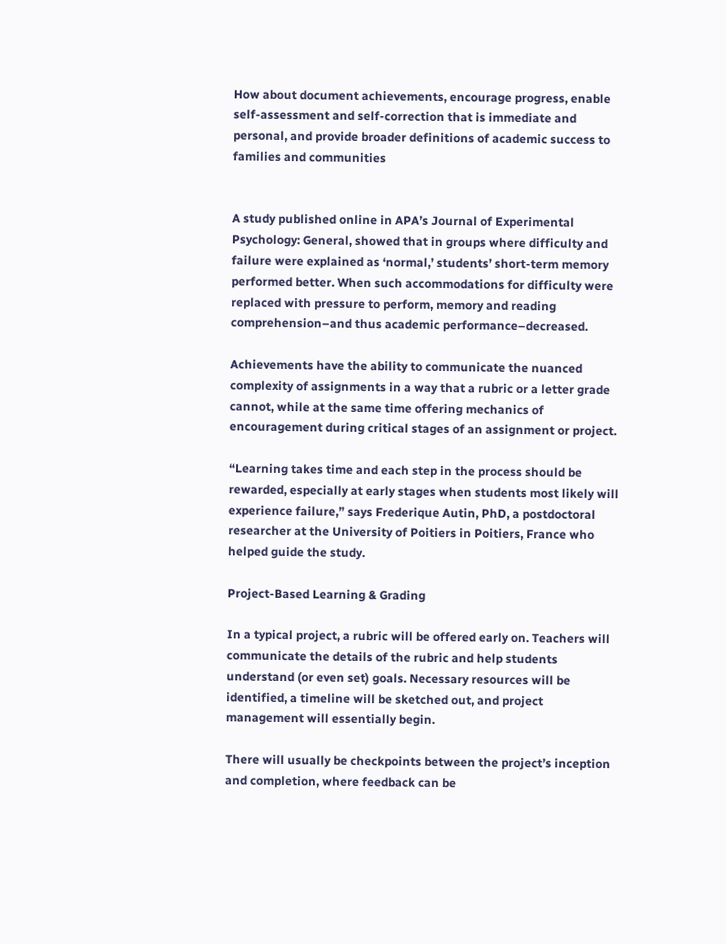How about document achievements, encourage progress, enable self-assessment and self-correction that is immediate and personal, and provide broader definitions of academic success to families and communities


A study published online in APA’s Journal of Experimental Psychology: General, showed that in groups where difficulty and failure were explained as ‘normal,’ students’ short-term memory performed better. When such accommodations for difficulty were replaced with pressure to perform, memory and reading comprehension–and thus academic performance–decreased.

Achievements have the ability to communicate the nuanced complexity of assignments in a way that a rubric or a letter grade cannot, while at the same time offering mechanics of encouragement during critical stages of an assignment or project.

“Learning takes time and each step in the process should be rewarded, especially at early stages when students most likely will experience failure,” says Frederique Autin, PhD, a postdoctoral researcher at the University of Poitiers in Poitiers, France who helped guide the study.

Project-Based Learning & Grading

In a typical project, a rubric will be offered early on. Teachers will communicate the details of the rubric and help students understand (or even set) goals. Necessary resources will be identified, a timeline will be sketched out, and project management will essentially begin.

There will usually be checkpoints between the project’s inception and completion, where feedback can be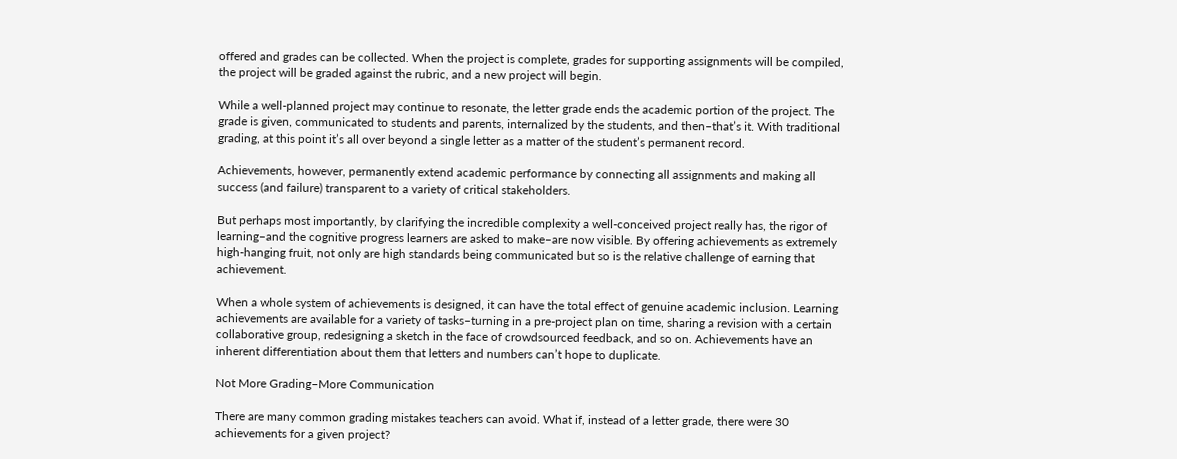offered and grades can be collected. When the project is complete, grades for supporting assignments will be compiled, the project will be graded against the rubric, and a new project will begin.

While a well-planned project may continue to resonate, the letter grade ends the academic portion of the project. The grade is given, communicated to students and parents, internalized by the students, and then–that’s it. With traditional grading, at this point it’s all over beyond a single letter as a matter of the student’s permanent record.

Achievements, however, permanently extend academic performance by connecting all assignments and making all success (and failure) transparent to a variety of critical stakeholders.

But perhaps most importantly, by clarifying the incredible complexity a well-conceived project really has, the rigor of learning–and the cognitive progress learners are asked to make–are now visible. By offering achievements as extremely high-hanging fruit, not only are high standards being communicated but so is the relative challenge of earning that achievement.

When a whole system of achievements is designed, it can have the total effect of genuine academic inclusion. Learning achievements are available for a variety of tasks–turning in a pre-project plan on time, sharing a revision with a certain collaborative group, redesigning a sketch in the face of crowdsourced feedback, and so on. Achievements have an inherent differentiation about them that letters and numbers can’t hope to duplicate.

Not More Grading–More Communication

There are many common grading mistakes teachers can avoid. What if, instead of a letter grade, there were 30 achievements for a given project?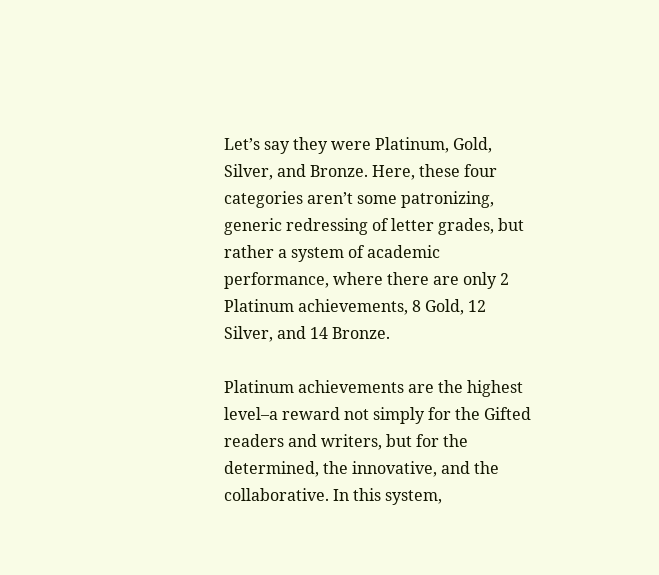Let’s say they were Platinum, Gold, Silver, and Bronze. Here, these four categories aren’t some patronizing, generic redressing of letter grades, but rather a system of academic performance, where there are only 2 Platinum achievements, 8 Gold, 12 Silver, and 14 Bronze.

Platinum achievements are the highest level–a reward not simply for the Gifted readers and writers, but for the determined, the innovative, and the collaborative. In this system,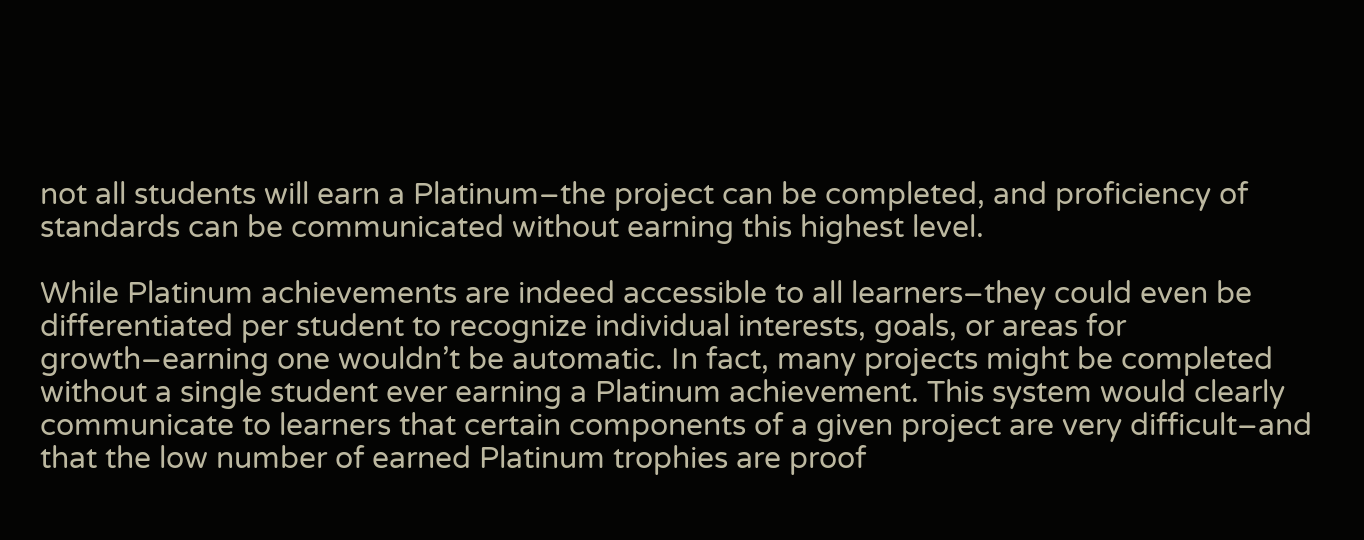not all students will earn a Platinum–the project can be completed, and proficiency of standards can be communicated without earning this highest level.

While Platinum achievements are indeed accessible to all learners–they could even be differentiated per student to recognize individual interests, goals, or areas for growth–earning one wouldn’t be automatic. In fact, many projects might be completed without a single student ever earning a Platinum achievement. This system would clearly communicate to learners that certain components of a given project are very difficult–and that the low number of earned Platinum trophies are proof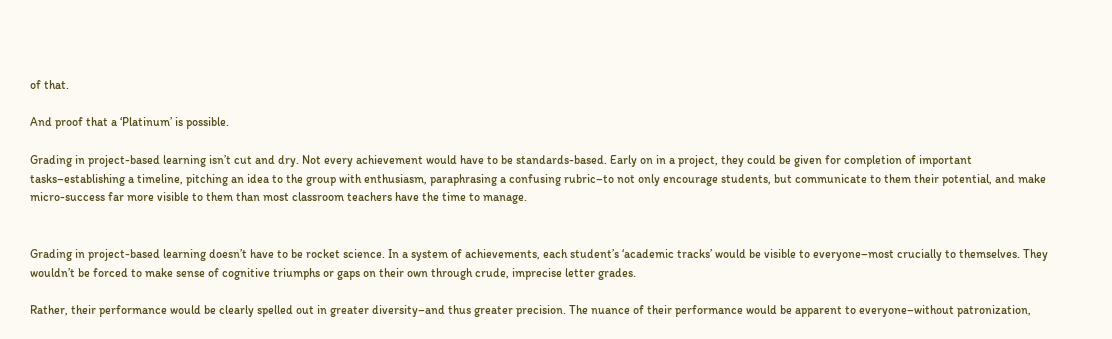of that.

And proof that a ‘Platinum’ is possible.

Grading in project-based learning isn’t cut and dry. Not every achievement would have to be standards-based. Early on in a project, they could be given for completion of important tasks–establishing a timeline, pitching an idea to the group with enthusiasm, paraphrasing a confusing rubric–to not only encourage students, but communicate to them their potential, and make micro-success far more visible to them than most classroom teachers have the time to manage.


Grading in project-based learning doesn’t have to be rocket science. In a system of achievements, each student’s ‘academic tracks’ would be visible to everyone–most crucially to themselves. They wouldn’t be forced to make sense of cognitive triumphs or gaps on their own through crude, imprecise letter grades.

Rather, their performance would be clearly spelled out in greater diversity–and thus greater precision. The nuance of their performance would be apparent to everyone–without patronization,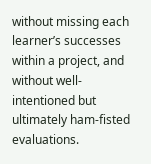without missing each learner’s successes within a project, and without well-intentioned but ultimately ham-fisted evaluations.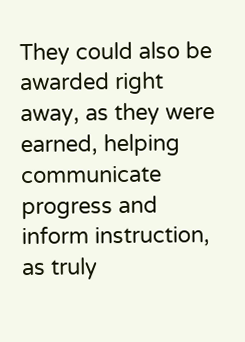They could also be awarded right away, as they were earned, helping communicate progress and inform instruction, as truly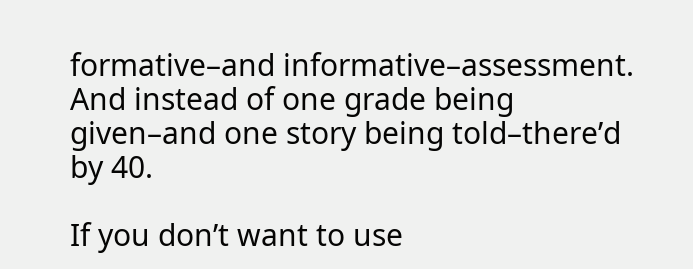formative–and informative–assessment. And instead of one grade being given–and one story being told–there’d by 40.

If you don’t want to use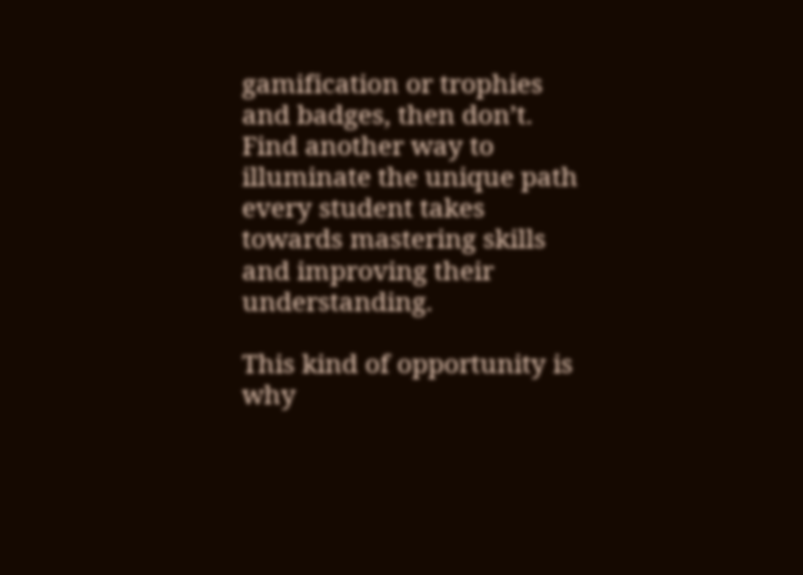gamification or trophies and badges, then don’t. Find another way to illuminate the unique path every student takes towards mastering skills and improving their understanding.

This kind of opportunity is why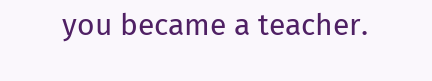you became a teacher.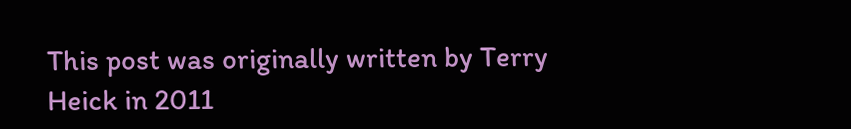This post was originally written by Terry Heick in 2011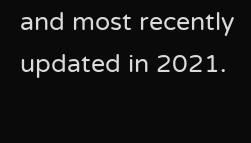and most recently updated in 2021.